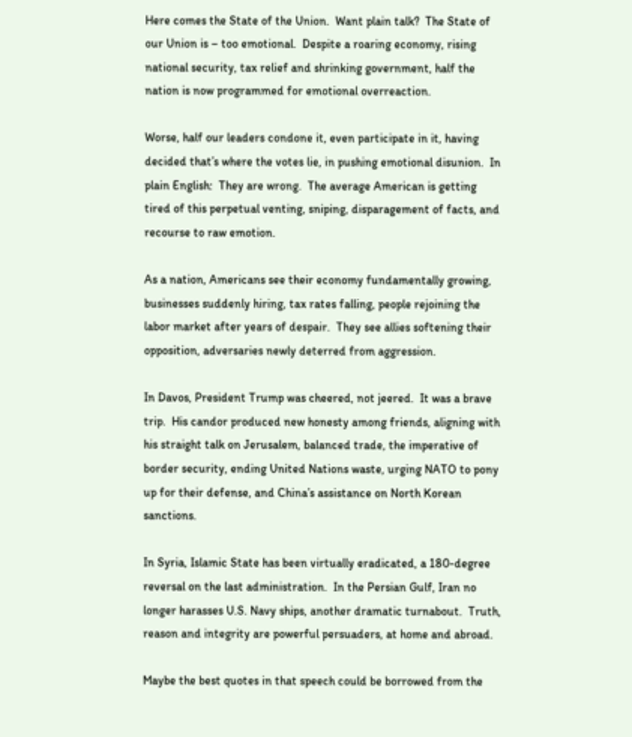Here comes the State of the Union.  Want plain talk?  The State of our Union is – too emotional.  Despite a roaring economy, rising national security, tax relief and shrinking government, half the nation is now programmed for emotional overreaction.

Worse, half our leaders condone it, even participate in it, having decided that’s where the votes lie, in pushing emotional disunion.  In plain English:  They are wrong.  The average American is getting tired of this perpetual venting, sniping, disparagement of facts, and recourse to raw emotion.

As a nation, Americans see their economy fundamentally growing, businesses suddenly hiring, tax rates falling, people rejoining the labor market after years of despair.  They see allies softening their opposition, adversaries newly deterred from aggression.

In Davos, President Trump was cheered, not jeered.  It was a brave trip.  His candor produced new honesty among friends, aligning with his straight talk on Jerusalem, balanced trade, the imperative of border security, ending United Nations waste, urging NATO to pony up for their defense, and China’s assistance on North Korean sanctions.

In Syria, Islamic State has been virtually eradicated, a 180-degree reversal on the last administration.  In the Persian Gulf, Iran no longer harasses U.S. Navy ships, another dramatic turnabout.  Truth, reason and integrity are powerful persuaders, at home and abroad.

Maybe the best quotes in that speech could be borrowed from the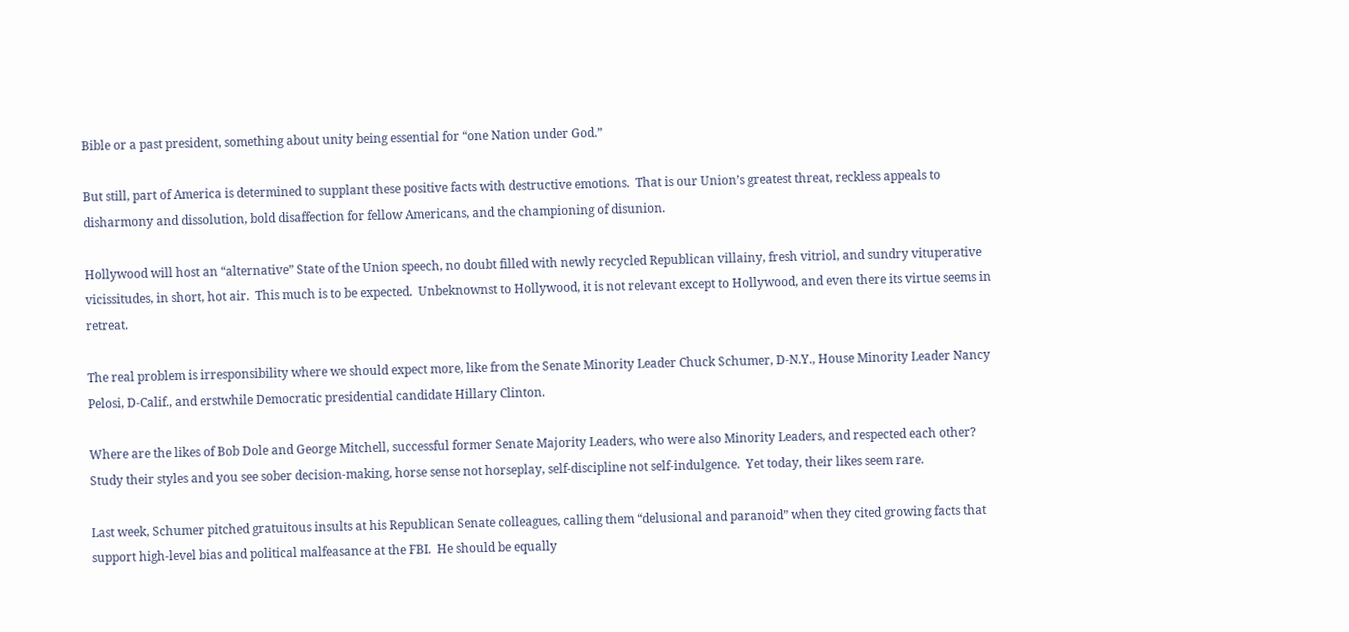Bible or a past president, something about unity being essential for “one Nation under God.”

But still, part of America is determined to supplant these positive facts with destructive emotions.  That is our Union’s greatest threat, reckless appeals to disharmony and dissolution, bold disaffection for fellow Americans, and the championing of disunion.

Hollywood will host an “alternative” State of the Union speech, no doubt filled with newly recycled Republican villainy, fresh vitriol, and sundry vituperative vicissitudes, in short, hot air.  This much is to be expected.  Unbeknownst to Hollywood, it is not relevant except to Hollywood, and even there its virtue seems in retreat.

The real problem is irresponsibility where we should expect more, like from the Senate Minority Leader Chuck Schumer, D-N.Y., House Minority Leader Nancy Pelosi, D-Calif., and erstwhile Democratic presidential candidate Hillary Clinton.

Where are the likes of Bob Dole and George Mitchell, successful former Senate Majority Leaders, who were also Minority Leaders, and respected each other?  Study their styles and you see sober decision-making, horse sense not horseplay, self-discipline not self-indulgence.  Yet today, their likes seem rare.

Last week, Schumer pitched gratuitous insults at his Republican Senate colleagues, calling them “delusional and paranoid” when they cited growing facts that support high-level bias and political malfeasance at the FBI.  He should be equally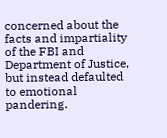concerned about the facts and impartiality of the FBI and Department of Justice, but instead defaulted to emotional pandering.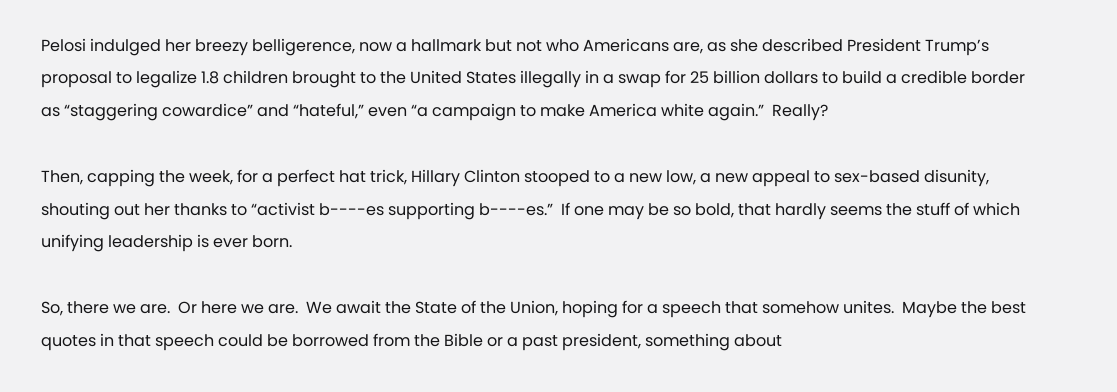Pelosi indulged her breezy belligerence, now a hallmark but not who Americans are, as she described President Trump’s proposal to legalize 1.8 children brought to the United States illegally in a swap for 25 billion dollars to build a credible border as “staggering cowardice” and “hateful,” even “a campaign to make America white again.”  Really?

Then, capping the week, for a perfect hat trick, Hillary Clinton stooped to a new low, a new appeal to sex-based disunity, shouting out her thanks to “activist b----es supporting b----es.”  If one may be so bold, that hardly seems the stuff of which unifying leadership is ever born.

So, there we are.  Or here we are.  We await the State of the Union, hoping for a speech that somehow unites.  Maybe the best quotes in that speech could be borrowed from the Bible or a past president, something about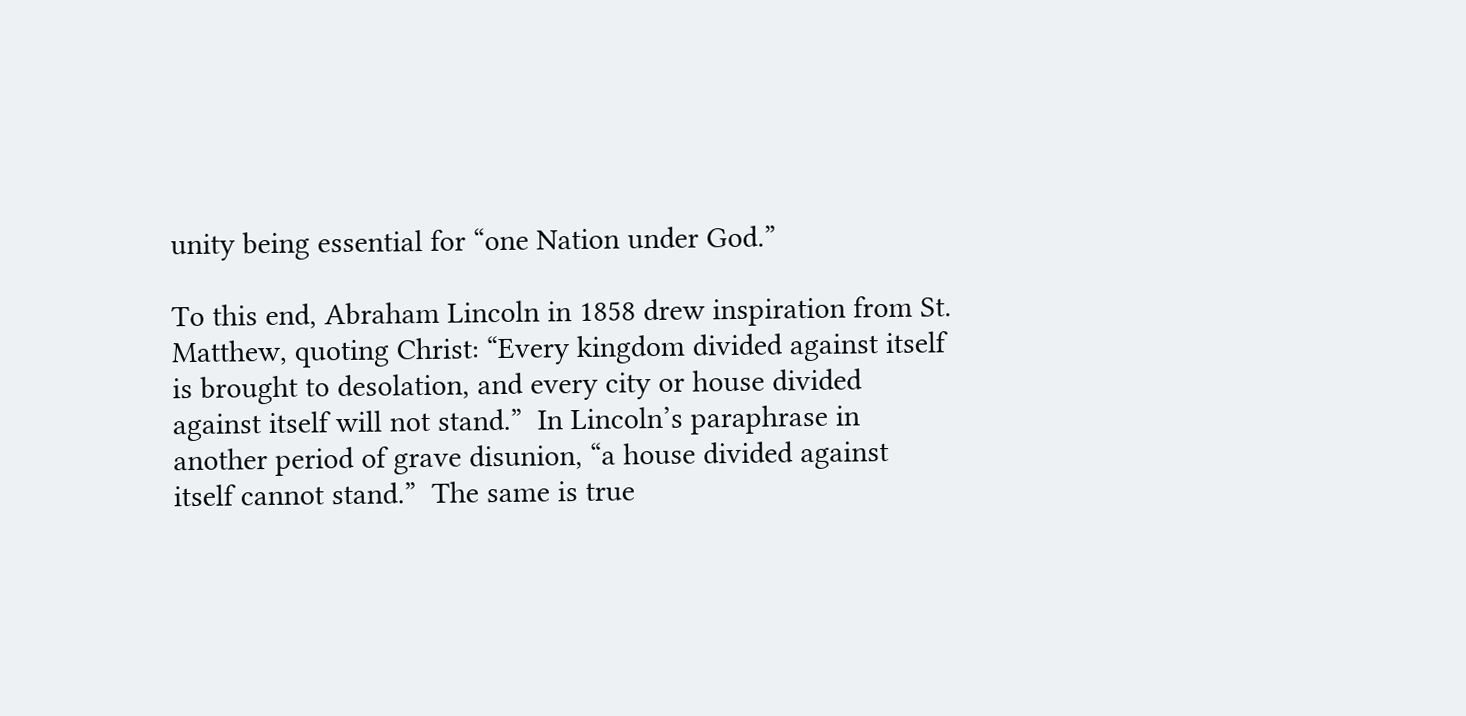unity being essential for “one Nation under God.”

To this end, Abraham Lincoln in 1858 drew inspiration from St. Matthew, quoting Christ: “Every kingdom divided against itself is brought to desolation, and every city or house divided against itself will not stand.”  In Lincoln’s paraphrase in another period of grave disunion, “a house divided against itself cannot stand.”  The same is true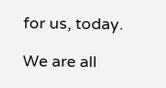for us, today.

We are all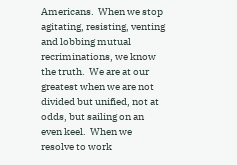Americans.  When we stop agitating, resisting, venting and lobbing mutual recriminations, we know the truth.  We are at our greatest when we are not divided but unified, not at odds, but sailing on an even keel.  When we resolve to work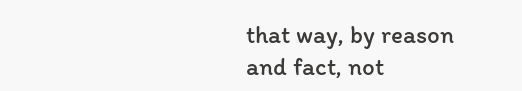that way, by reason and fact, not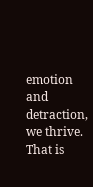emotion and detraction, we thrive.  That is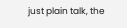just plain talk, the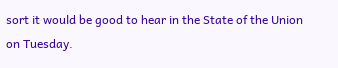sort it would be good to hear in the State of the Union on Tuesday.